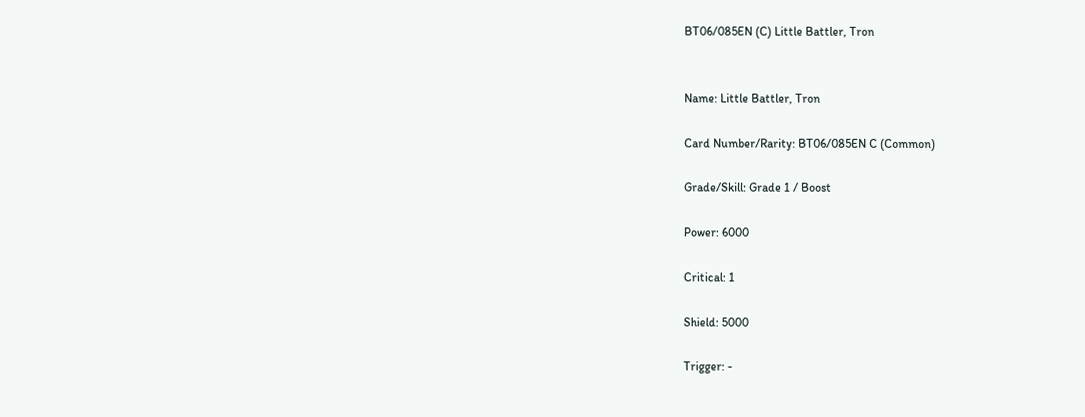BT06/085EN (C) Little Battler, Tron


Name: Little Battler, Tron

Card Number/Rarity: BT06/085EN C (Common)

Grade/Skill: Grade 1 / Boost

Power: 6000

Critical: 1

Shield: 5000

Trigger: -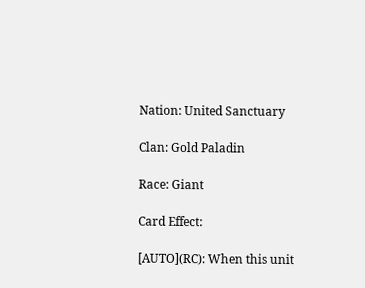Nation: United Sanctuary

Clan: Gold Paladin

Race: Giant

Card Effect:

[AUTO](RC): When this unit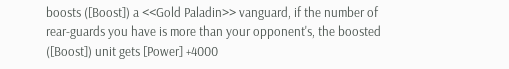boosts ([Boost]) a <<Gold Paladin>> vanguard, if the number of rear-guards you have is more than your opponent's, the boosted ([Boost]) unit gets [Power] +4000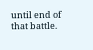until end of that battle.